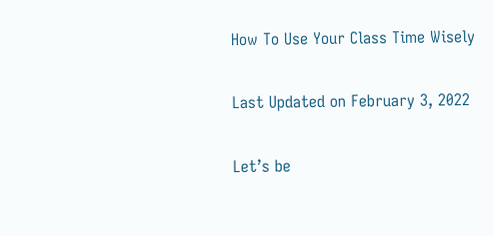How To Use Your Class Time Wisely

Last Updated on February 3, 2022

Let’s be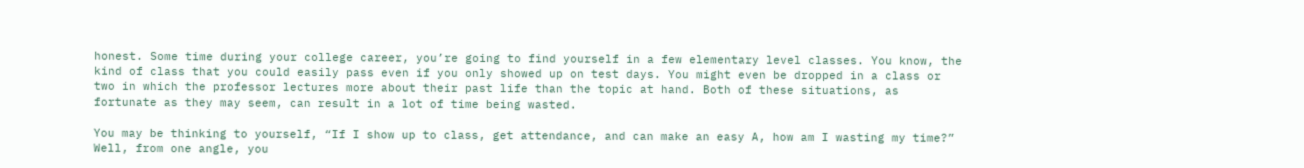honest. Some time during your college career, you’re going to find yourself in a few elementary level classes. You know, the kind of class that you could easily pass even if you only showed up on test days. You might even be dropped in a class or two in which the professor lectures more about their past life than the topic at hand. Both of these situations, as fortunate as they may seem, can result in a lot of time being wasted.

You may be thinking to yourself, “If I show up to class, get attendance, and can make an easy A, how am I wasting my time?”  Well, from one angle, you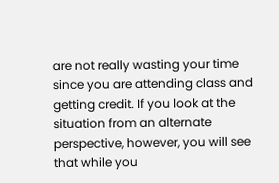are not really wasting your time since you are attending class and getting credit. If you look at the situation from an alternate perspective, however, you will see that while you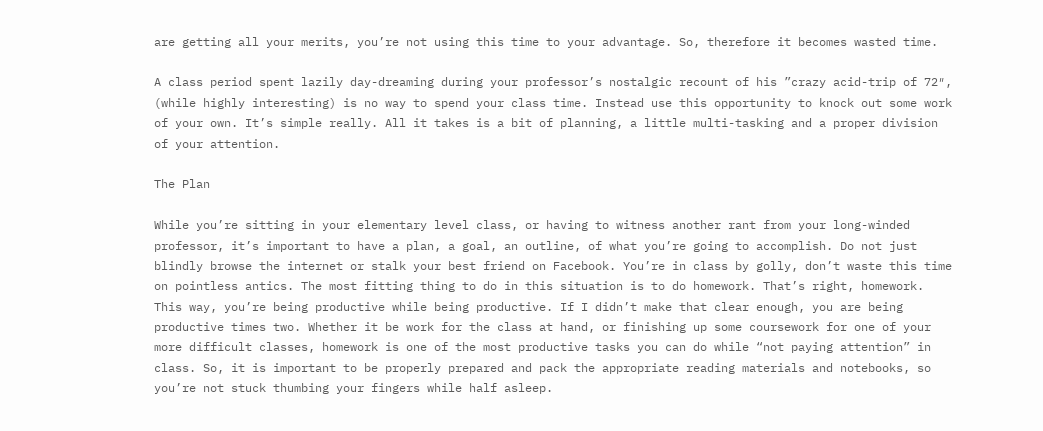are getting all your merits, you’re not using this time to your advantage. So, therefore it becomes wasted time.

A class period spent lazily day-dreaming during your professor’s nostalgic recount of his ”crazy acid-trip of 72″, (while highly interesting) is no way to spend your class time. Instead use this opportunity to knock out some work of your own. It’s simple really. All it takes is a bit of planning, a little multi-tasking and a proper division of your attention.

The Plan

While you’re sitting in your elementary level class, or having to witness another rant from your long-winded professor, it’s important to have a plan, a goal, an outline, of what you’re going to accomplish. Do not just blindly browse the internet or stalk your best friend on Facebook. You’re in class by golly, don’t waste this time on pointless antics. The most fitting thing to do in this situation is to do homework. That’s right, homework. This way, you’re being productive while being productive. If I didn’t make that clear enough, you are being productive times two. Whether it be work for the class at hand, or finishing up some coursework for one of your more difficult classes, homework is one of the most productive tasks you can do while “not paying attention” in class. So, it is important to be properly prepared and pack the appropriate reading materials and notebooks, so you’re not stuck thumbing your fingers while half asleep.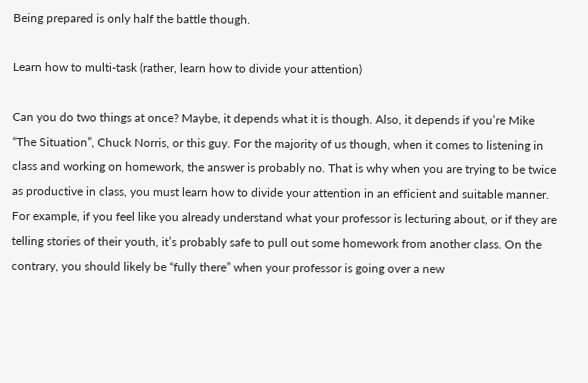Being prepared is only half the battle though.

Learn how to multi-task (rather, learn how to divide your attention)

Can you do two things at once? Maybe, it depends what it is though. Also, it depends if you’re Mike “The Situation”, Chuck Norris, or this guy. For the majority of us though, when it comes to listening in class and working on homework, the answer is probably no. That is why when you are trying to be twice as productive in class, you must learn how to divide your attention in an efficient and suitable manner. For example, if you feel like you already understand what your professor is lecturing about, or if they are telling stories of their youth, it’s probably safe to pull out some homework from another class. On the contrary, you should likely be “fully there” when your professor is going over a new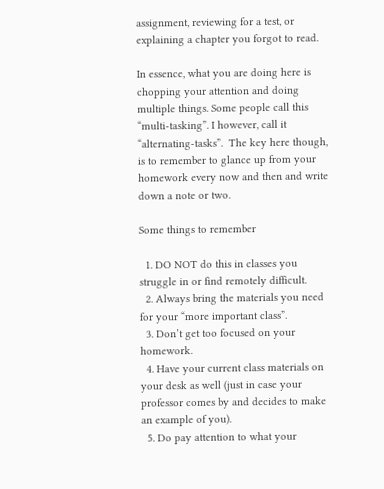assignment, reviewing for a test, or explaining a chapter you forgot to read.

In essence, what you are doing here is chopping your attention and doing multiple things. Some people call this “multi-tasking”. I however, call it “alternating-tasks”.  The key here though, is to remember to glance up from your homework every now and then and write down a note or two.

Some things to remember

  1. DO NOT do this in classes you struggle in or find remotely difficult.
  2. Always bring the materials you need for your “more important class”.
  3. Don’t get too focused on your homework.
  4. Have your current class materials on your desk as well (just in case your professor comes by and decides to make an example of you).
  5. Do pay attention to what your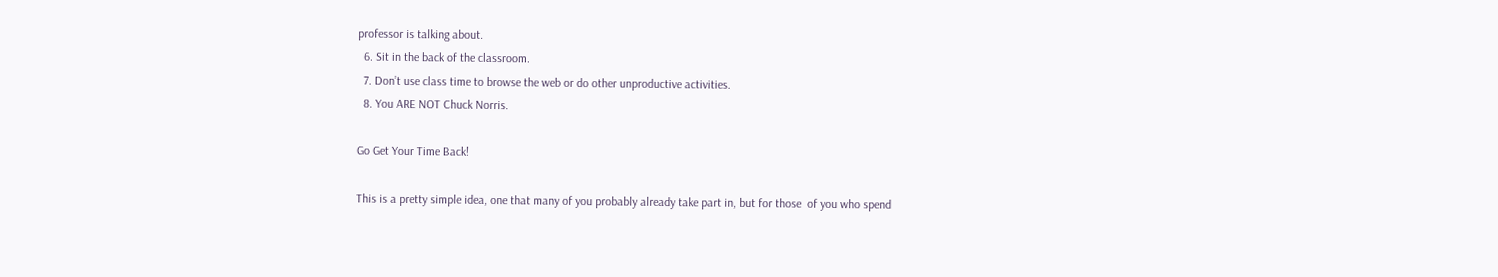professor is talking about.
  6. Sit in the back of the classroom.
  7. Don’t use class time to browse the web or do other unproductive activities.
  8. You ARE NOT Chuck Norris.

Go Get Your Time Back!

This is a pretty simple idea, one that many of you probably already take part in, but for those  of you who spend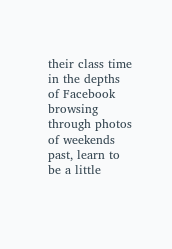their class time in the depths of Facebook browsing through photos of weekends past, learn to be a little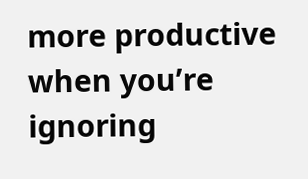more productive when you’re ignoring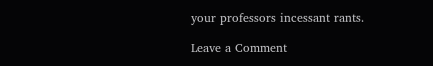your professors incessant rants.

Leave a Comment